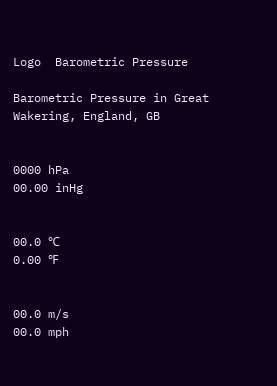Logo  Barometric Pressure

Barometric Pressure in Great Wakering, England, GB


0000 hPa
00.00 inHg


00.0 ℃
0.00 ℉


00.0 m/s
00.0 mph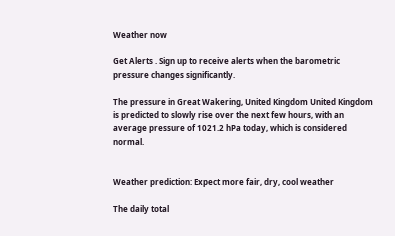Weather now

Get Alerts . Sign up to receive alerts when the barometric pressure changes significantly.

The pressure in Great Wakering, United Kingdom United Kingdom is predicted to slowly rise over the next few hours, with an average pressure of 1021.2 hPa today, which is considered normal.


Weather prediction: Expect more fair, dry, cool weather

The daily total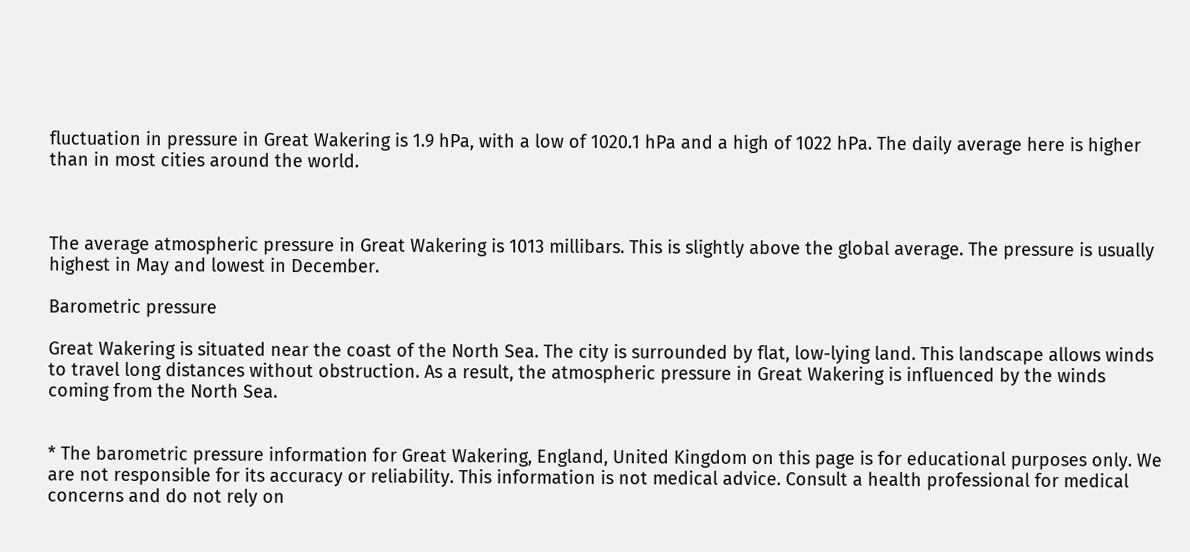fluctuation in pressure in Great Wakering is 1.9 hPa, with a low of 1020.1 hPa and a high of 1022 hPa. The daily average here is higher than in most cities around the world.



The average atmospheric pressure in Great Wakering is 1013 millibars. This is slightly above the global average. The pressure is usually highest in May and lowest in December.

Barometric pressure

Great Wakering is situated near the coast of the North Sea. The city is surrounded by flat, low-lying land. This landscape allows winds to travel long distances without obstruction. As a result, the atmospheric pressure in Great Wakering is influenced by the winds coming from the North Sea.


* The barometric pressure information for Great Wakering, England, United Kingdom on this page is for educational purposes only. We are not responsible for its accuracy or reliability. This information is not medical advice. Consult a health professional for medical concerns and do not rely on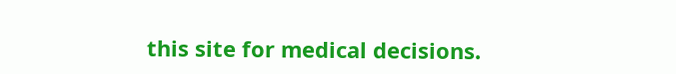this site for medical decisions.